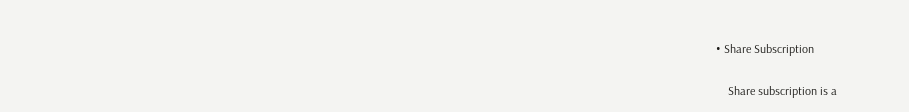• Share Subscription

    Share subscription is a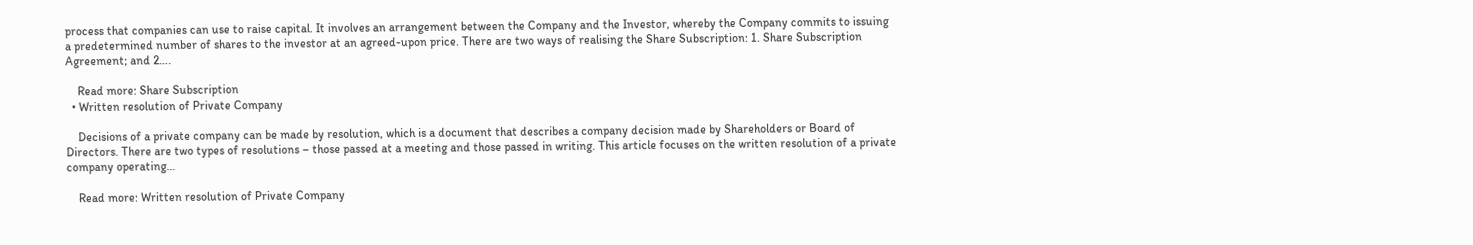process that companies can use to raise capital. It involves an arrangement between the Company and the Investor, whereby the Company commits to issuing a predetermined number of shares to the investor at an agreed-upon price. There are two ways of realising the Share Subscription: 1. Share Subscription Agreement; and 2….

    Read more: Share Subscription
  • Written resolution of Private Company

    Decisions of a private company can be made by resolution, which is a document that describes a company decision made by Shareholders or Board of Directors. There are two types of resolutions – those passed at a meeting and those passed in writing. This article focuses on the written resolution of a private company operating…

    Read more: Written resolution of Private Company